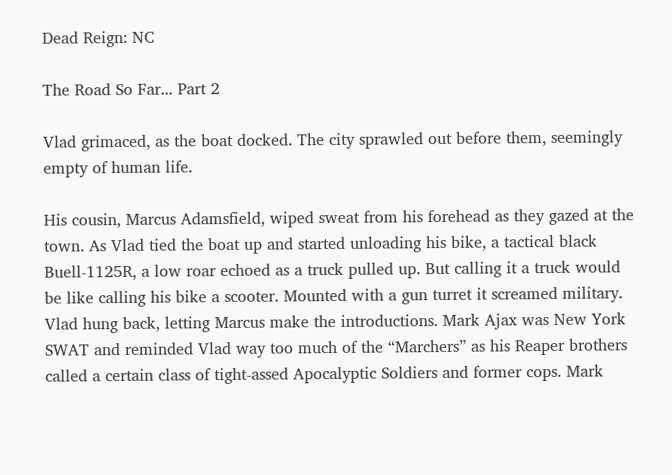Dead Reign: NC

The Road So Far... Part 2

Vlad grimaced, as the boat docked. The city sprawled out before them, seemingly empty of human life.

His cousin, Marcus Adamsfield, wiped sweat from his forehead as they gazed at the town. As Vlad tied the boat up and started unloading his bike, a tactical black Buell-1125R, a low roar echoed as a truck pulled up. But calling it a truck would be like calling his bike a scooter. Mounted with a gun turret it screamed military. Vlad hung back, letting Marcus make the introductions. Mark Ajax was New York SWAT and reminded Vlad way too much of the “Marchers” as his Reaper brothers called a certain class of tight-assed Apocalyptic Soldiers and former cops. Mark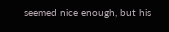seemed nice enough, but his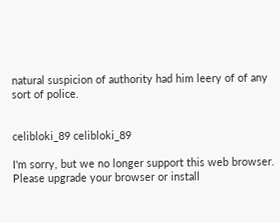natural suspicion of authority had him leery of of any sort of police.


celibloki_89 celibloki_89

I'm sorry, but we no longer support this web browser. Please upgrade your browser or install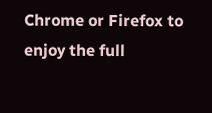Chrome or Firefox to enjoy the full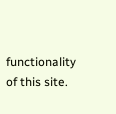functionality of this site.